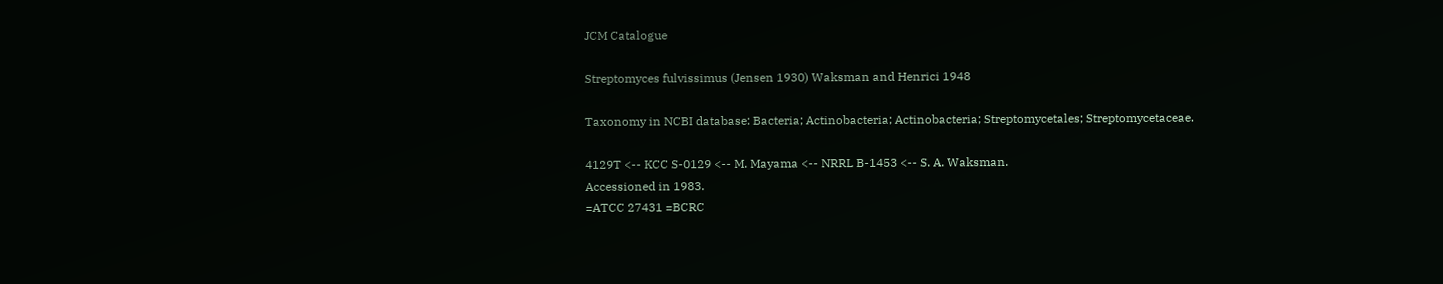JCM Catalogue

Streptomyces fulvissimus (Jensen 1930) Waksman and Henrici 1948

Taxonomy in NCBI database: Bacteria; Actinobacteria; Actinobacteria; Streptomycetales; Streptomycetaceae.

4129T <-- KCC S-0129 <-- M. Mayama <-- NRRL B-1453 <-- S. A. Waksman.
Accessioned in 1983.
=ATCC 27431 =BCRC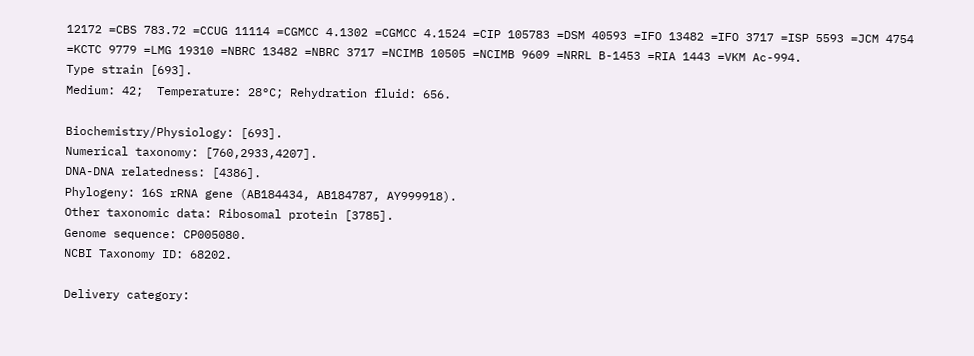12172 =CBS 783.72 =CCUG 11114 =CGMCC 4.1302 =CGMCC 4.1524 =CIP 105783 =DSM 40593 =IFO 13482 =IFO 3717 =ISP 5593 =JCM 4754 =KCTC 9779 =LMG 19310 =NBRC 13482 =NBRC 3717 =NCIMB 10505 =NCIMB 9609 =NRRL B-1453 =RIA 1443 =VKM Ac-994.
Type strain [693].
Medium: 42;  Temperature: 28°C; Rehydration fluid: 656.

Biochemistry/Physiology: [693].
Numerical taxonomy: [760,2933,4207].
DNA-DNA relatedness: [4386].
Phylogeny: 16S rRNA gene (AB184434, AB184787, AY999918).
Other taxonomic data: Ribosomal protein [3785].
Genome sequence: CP005080.
NCBI Taxonomy ID: 68202.

Delivery category: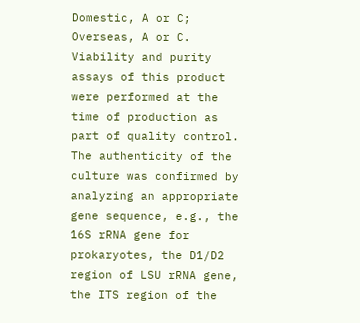Domestic, A or C; Overseas, A or C.
Viability and purity assays of this product were performed at the time of production as part of quality control. The authenticity of the culture was confirmed by analyzing an appropriate gene sequence, e.g., the 16S rRNA gene for prokaryotes, the D1/D2 region of LSU rRNA gene, the ITS region of the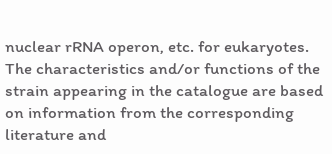nuclear rRNA operon, etc. for eukaryotes. The characteristics and/or functions of the strain appearing in the catalogue are based on information from the corresponding literature and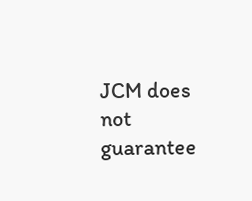JCM does not guarantee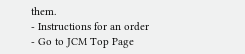them.
- Instructions for an order
- Go to JCM Top Page